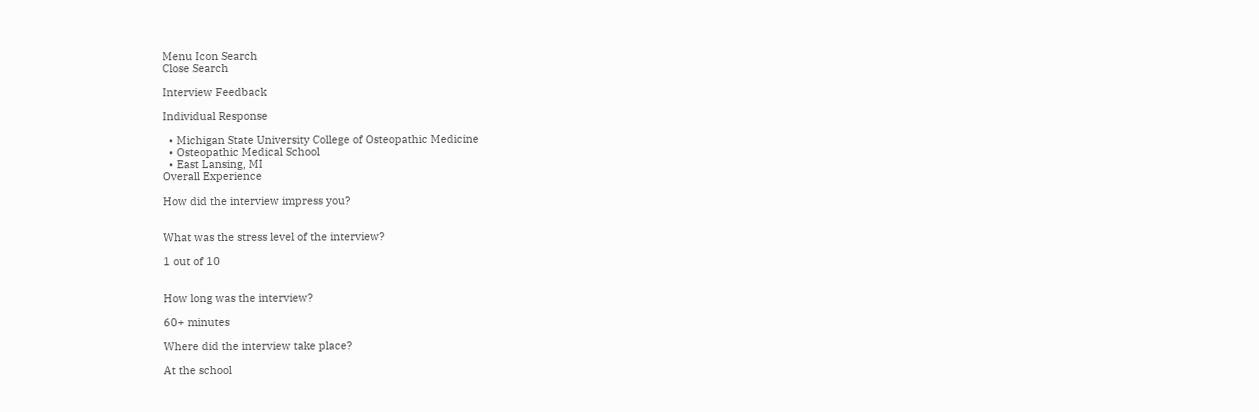Menu Icon Search
Close Search

Interview Feedback

Individual Response

  • Michigan State University College of Osteopathic Medicine
  • Osteopathic Medical School
  • East Lansing, MI
Overall Experience

How did the interview impress you?


What was the stress level of the interview?

1 out of 10


How long was the interview?

60+ minutes

Where did the interview take place?

At the school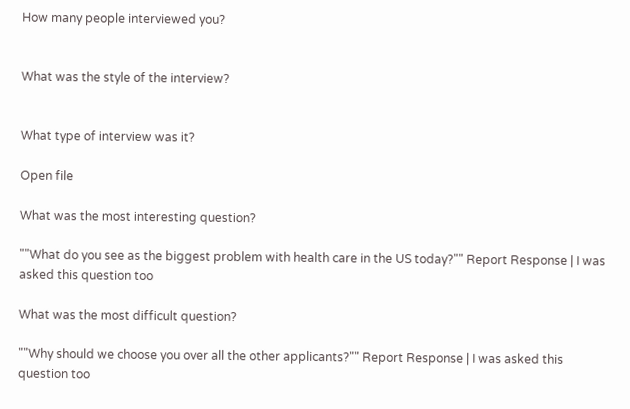How many people interviewed you?


What was the style of the interview?


What type of interview was it?

Open file

What was the most interesting question?

""What do you see as the biggest problem with health care in the US today?"" Report Response | I was asked this question too

What was the most difficult question?

""Why should we choose you over all the other applicants?"" Report Response | I was asked this question too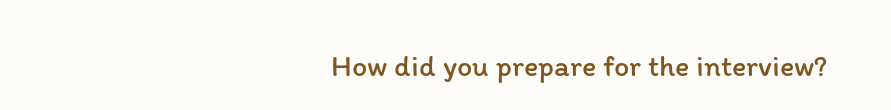How did you prepare for the interview?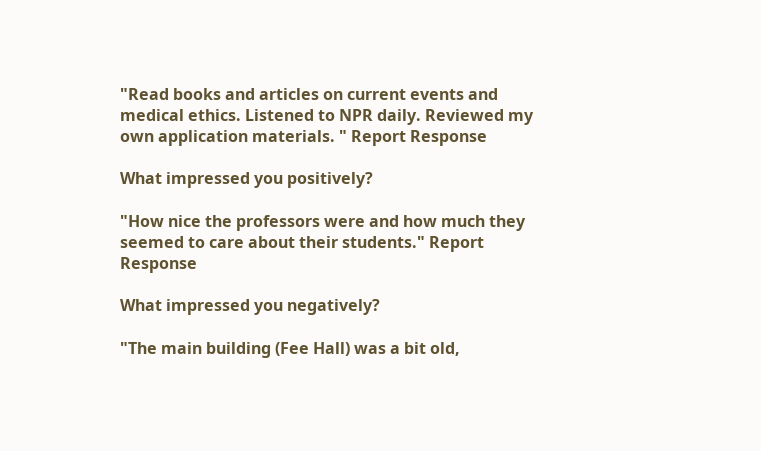"Read books and articles on current events and medical ethics. Listened to NPR daily. Reviewed my own application materials. " Report Response

What impressed you positively?

"How nice the professors were and how much they seemed to care about their students." Report Response

What impressed you negatively?

"The main building (Fee Hall) was a bit old,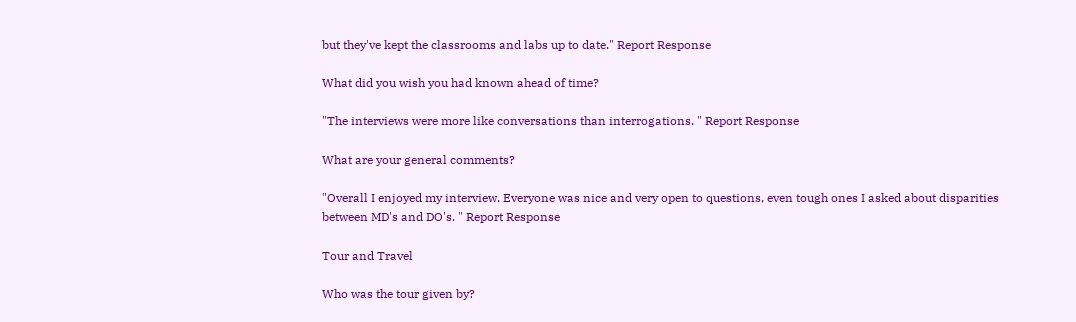but they've kept the classrooms and labs up to date." Report Response

What did you wish you had known ahead of time?

"The interviews were more like conversations than interrogations. " Report Response

What are your general comments?

"Overall I enjoyed my interview. Everyone was nice and very open to questions, even tough ones I asked about disparities between MD's and DO's. " Report Response

Tour and Travel

Who was the tour given by?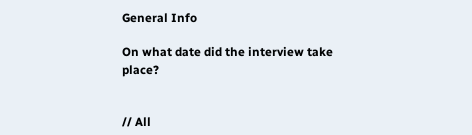General Info

On what date did the interview take place?


// All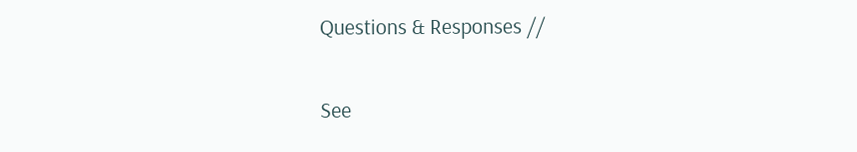Questions & Responses //

See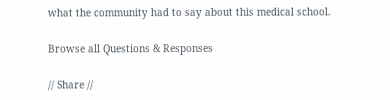what the community had to say about this medical school.

Browse all Questions & Responses

// Share //